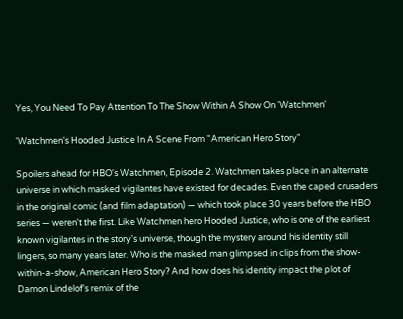Yes, You Need To Pay Attention To The Show Within A Show On 'Watchmen'

'Watchmen's Hooded Justice In A Scene From "American Hero Story"

Spoilers ahead for HBO's Watchmen, Episode 2. Watchmen takes place in an alternate universe in which masked vigilantes have existed for decades. Even the caped crusaders in the original comic (and film adaptation) — which took place 30 years before the HBO series — weren't the first. Like Watchmen hero Hooded Justice, who is one of the earliest known vigilantes in the story's universe, though the mystery around his identity still lingers, so many years later. Who is the masked man glimpsed in clips from the show-within-a-show, American Hero Story? And how does his identity impact the plot of Damon Lindelof's remix of the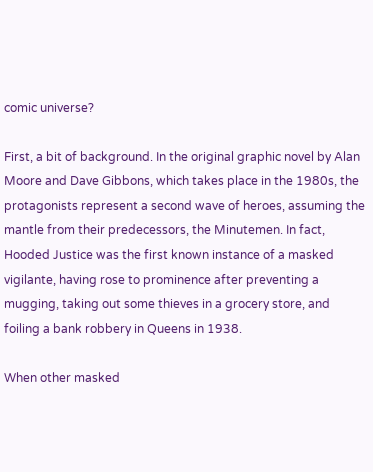comic universe?

First, a bit of background. In the original graphic novel by Alan Moore and Dave Gibbons, which takes place in the 1980s, the protagonists represent a second wave of heroes, assuming the mantle from their predecessors, the Minutemen. In fact, Hooded Justice was the first known instance of a masked vigilante, having rose to prominence after preventing a mugging, taking out some thieves in a grocery store, and foiling a bank robbery in Queens in 1938.

When other masked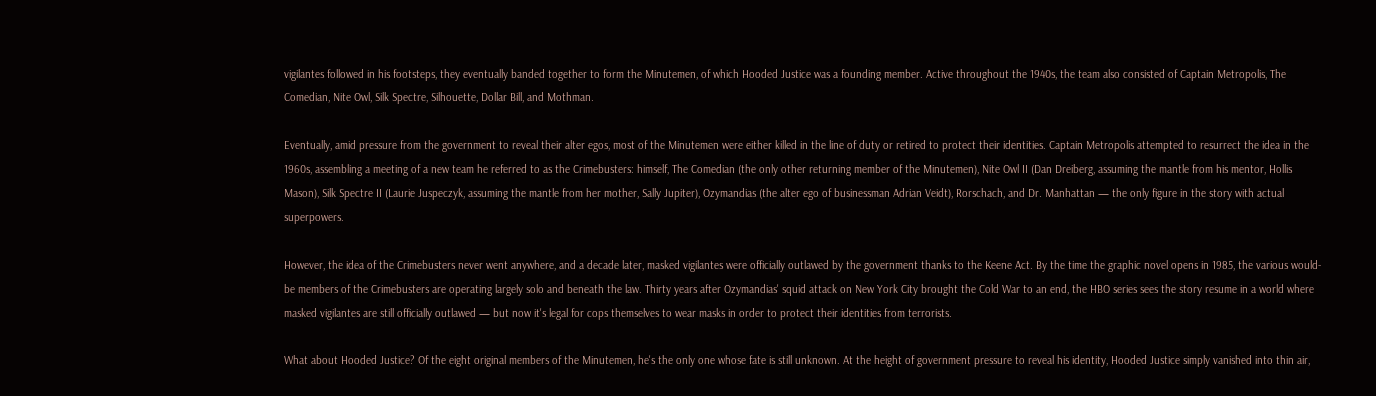vigilantes followed in his footsteps, they eventually banded together to form the Minutemen, of which Hooded Justice was a founding member. Active throughout the 1940s, the team also consisted of Captain Metropolis, The Comedian, Nite Owl, Silk Spectre, Silhouette, Dollar Bill, and Mothman.

Eventually, amid pressure from the government to reveal their alter egos, most of the Minutemen were either killed in the line of duty or retired to protect their identities. Captain Metropolis attempted to resurrect the idea in the 1960s, assembling a meeting of a new team he referred to as the Crimebusters: himself, The Comedian (the only other returning member of the Minutemen), Nite Owl II (Dan Dreiberg, assuming the mantle from his mentor, Hollis Mason), Silk Spectre II (Laurie Juspeczyk, assuming the mantle from her mother, Sally Jupiter), Ozymandias (the alter ego of businessman Adrian Veidt), Rorschach, and Dr. Manhattan — the only figure in the story with actual superpowers.

However, the idea of the Crimebusters never went anywhere, and a decade later, masked vigilantes were officially outlawed by the government thanks to the Keene Act. By the time the graphic novel opens in 1985, the various would-be members of the Crimebusters are operating largely solo and beneath the law. Thirty years after Ozymandias' squid attack on New York City brought the Cold War to an end, the HBO series sees the story resume in a world where masked vigilantes are still officially outlawed — but now it's legal for cops themselves to wear masks in order to protect their identities from terrorists.

What about Hooded Justice? Of the eight original members of the Minutemen, he's the only one whose fate is still unknown. At the height of government pressure to reveal his identity, Hooded Justice simply vanished into thin air,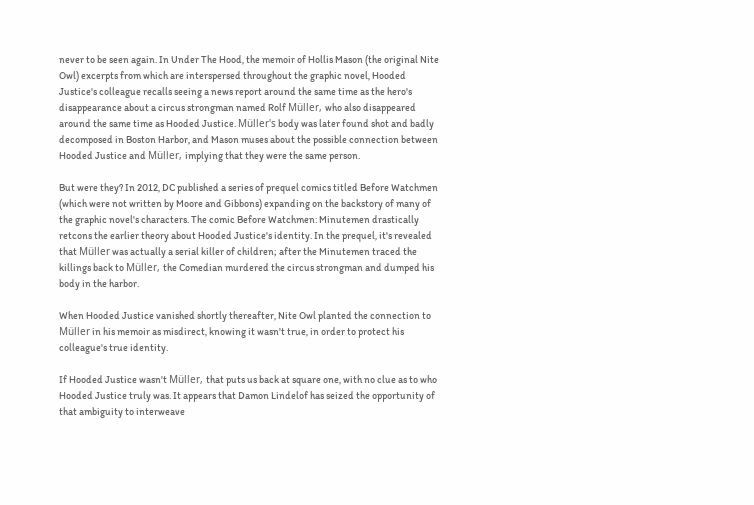never to be seen again. In Under The Hood, the memoir of Hollis Mason (the original Nite Owl) excerpts from which are interspersed throughout the graphic novel, Hooded Justice's colleague recalls seeing a news report around the same time as the hero's disappearance about a circus strongman named Rolf Müller, who also disappeared around the same time as Hooded Justice. Müller's body was later found shot and badly decomposed in Boston Harbor, and Mason muses about the possible connection between Hooded Justice and Müller, implying that they were the same person.

But were they? In 2012, DC published a series of prequel comics titled Before Watchmen (which were not written by Moore and Gibbons) expanding on the backstory of many of the graphic novel's characters. The comic Before Watchmen: Minutemen drastically retcons the earlier theory about Hooded Justice's identity. In the prequel, it's revealed that Müller was actually a serial killer of children; after the Minutemen traced the killings back to Müller, the Comedian murdered the circus strongman and dumped his body in the harbor.

When Hooded Justice vanished shortly thereafter, Nite Owl planted the connection to Müller in his memoir as misdirect, knowing it wasn't true, in order to protect his colleague's true identity.

If Hooded Justice wasn't Müller, that puts us back at square one, with no clue as to who Hooded Justice truly was. It appears that Damon Lindelof has seized the opportunity of that ambiguity to interweave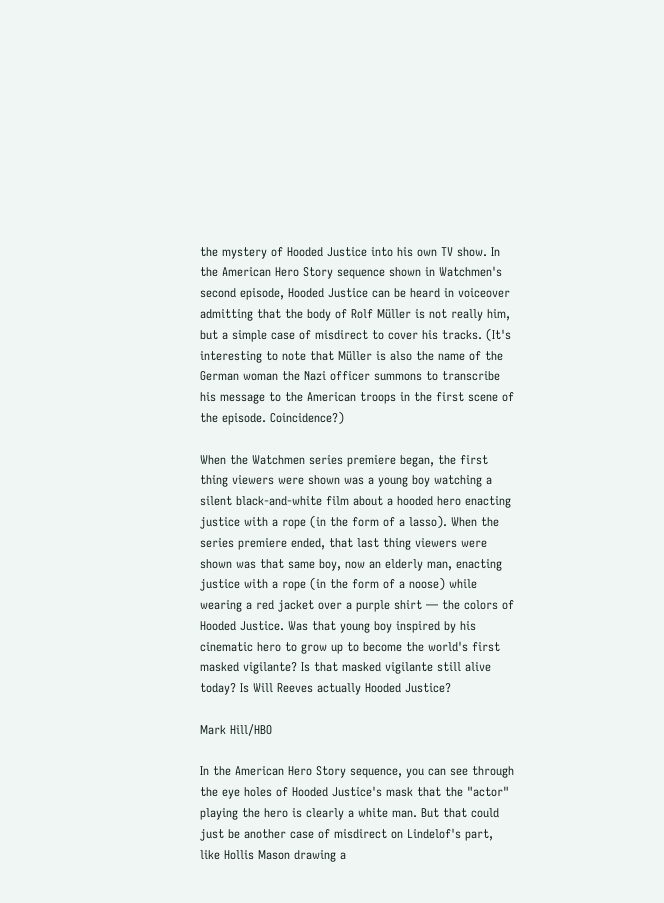the mystery of Hooded Justice into his own TV show. In the American Hero Story sequence shown in Watchmen's second episode, Hooded Justice can be heard in voiceover admitting that the body of Rolf Müller is not really him, but a simple case of misdirect to cover his tracks. (It's interesting to note that Müller is also the name of the German woman the Nazi officer summons to transcribe his message to the American troops in the first scene of the episode. Coincidence?)

When the Watchmen series premiere began, the first thing viewers were shown was a young boy watching a silent black-and-white film about a hooded hero enacting justice with a rope (in the form of a lasso). When the series premiere ended, that last thing viewers were shown was that same boy, now an elderly man, enacting justice with a rope (in the form of a noose) while wearing a red jacket over a purple shirt — the colors of Hooded Justice. Was that young boy inspired by his cinematic hero to grow up to become the world's first masked vigilante? Is that masked vigilante still alive today? Is Will Reeves actually Hooded Justice?

Mark Hill/HBO

In the American Hero Story sequence, you can see through the eye holes of Hooded Justice's mask that the "actor" playing the hero is clearly a white man. But that could just be another case of misdirect on Lindelof's part, like Hollis Mason drawing a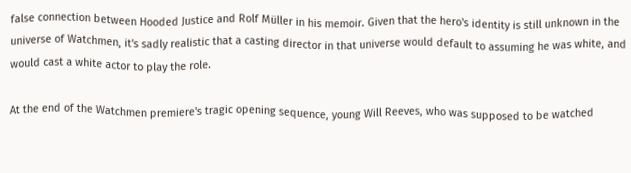false connection between Hooded Justice and Rolf Müller in his memoir. Given that the hero's identity is still unknown in the universe of Watchmen, it's sadly realistic that a casting director in that universe would default to assuming he was white, and would cast a white actor to play the role.

At the end of the Watchmen premiere's tragic opening sequence, young Will Reeves, who was supposed to be watched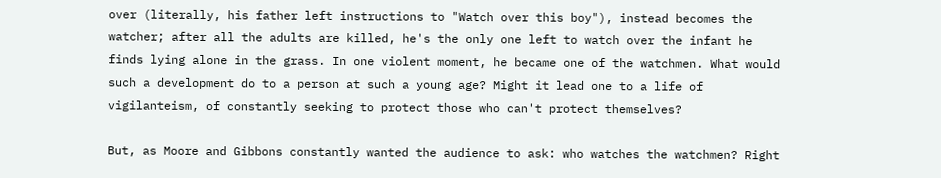over (literally, his father left instructions to "Watch over this boy"), instead becomes the watcher; after all the adults are killed, he's the only one left to watch over the infant he finds lying alone in the grass. In one violent moment, he became one of the watchmen. What would such a development do to a person at such a young age? Might it lead one to a life of vigilanteism, of constantly seeking to protect those who can't protect themselves?

But, as Moore and Gibbons constantly wanted the audience to ask: who watches the watchmen? Right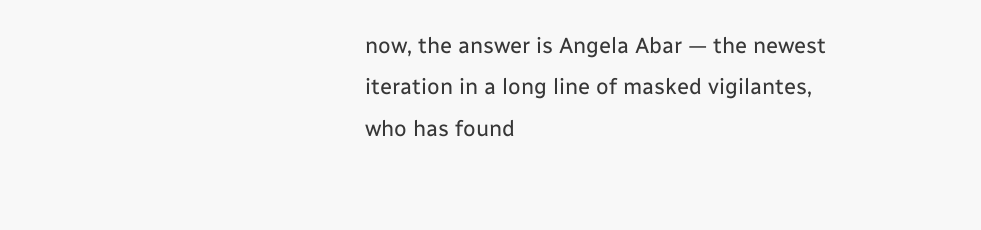now, the answer is Angela Abar — the newest iteration in a long line of masked vigilantes, who has found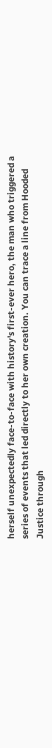herself unexpectedly face-to-face with history's first-ever hero, the man who triggered a series of events that led directly to her own creation. You can trace a line from Hooded Justice through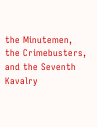the Minutemen, the Crimebusters, and the Seventh Kavalry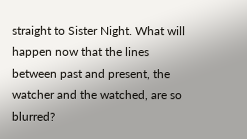straight to Sister Night. What will happen now that the lines between past and present, the watcher and the watched, are so blurred?